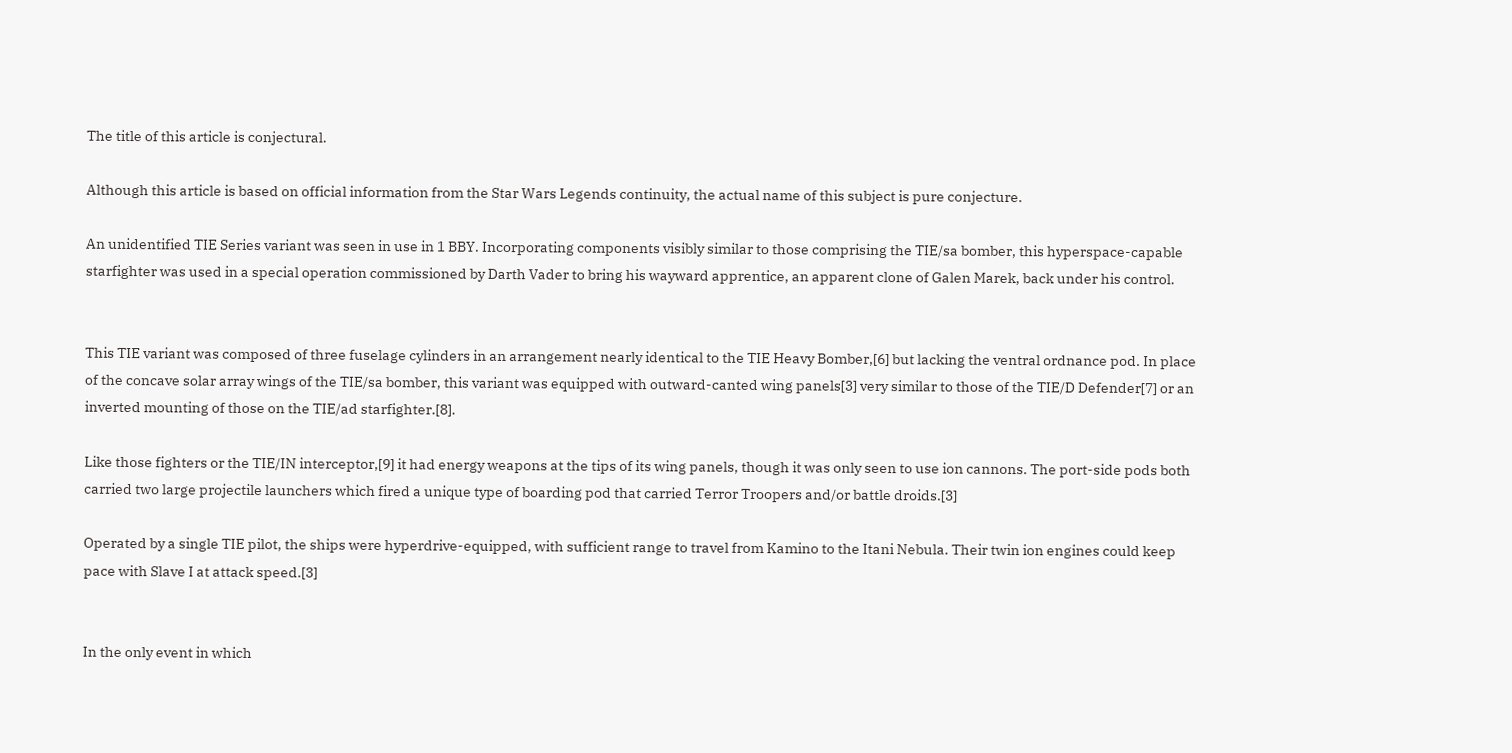The title of this article is conjectural.

Although this article is based on official information from the Star Wars Legends continuity, the actual name of this subject is pure conjecture.

An unidentified TIE Series variant was seen in use in 1 BBY. Incorporating components visibly similar to those comprising the TIE/sa bomber, this hyperspace-capable starfighter was used in a special operation commissioned by Darth Vader to bring his wayward apprentice, an apparent clone of Galen Marek, back under his control.


This TIE variant was composed of three fuselage cylinders in an arrangement nearly identical to the TIE Heavy Bomber,[6] but lacking the ventral ordnance pod. In place of the concave solar array wings of the TIE/sa bomber, this variant was equipped with outward-canted wing panels[3] very similar to those of the TIE/D Defender[7] or an inverted mounting of those on the TIE/ad starfighter.[8].

Like those fighters or the TIE/IN interceptor,[9] it had energy weapons at the tips of its wing panels, though it was only seen to use ion cannons. The port-side pods both carried two large projectile launchers which fired a unique type of boarding pod that carried Terror Troopers and/or battle droids.[3]

Operated by a single TIE pilot, the ships were hyperdrive-equipped, with sufficient range to travel from Kamino to the Itani Nebula. Their twin ion engines could keep pace with Slave I at attack speed.[3]


In the only event in which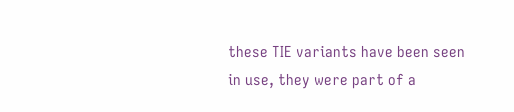these TIE variants have been seen in use, they were part of a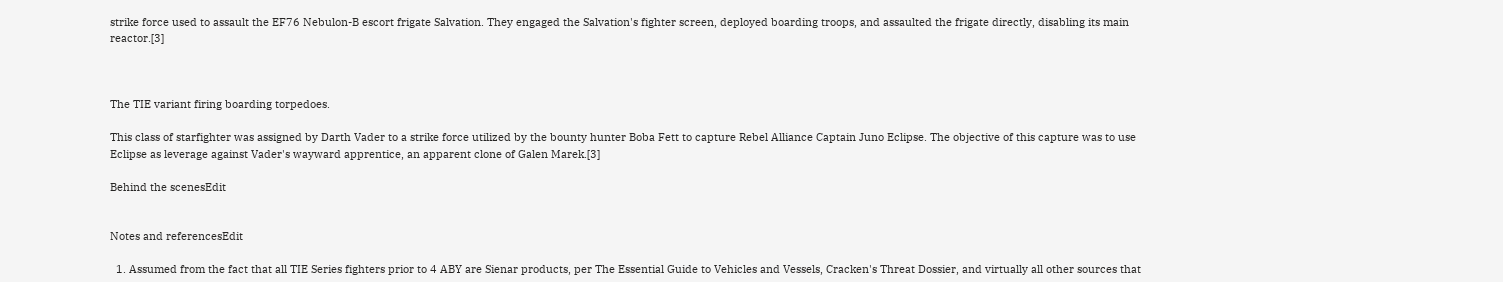strike force used to assault the EF76 Nebulon-B escort frigate Salvation. They engaged the Salvation's fighter screen, deployed boarding troops, and assaulted the frigate directly, disabling its main reactor.[3]



The TIE variant firing boarding torpedoes.

This class of starfighter was assigned by Darth Vader to a strike force utilized by the bounty hunter Boba Fett to capture Rebel Alliance Captain Juno Eclipse. The objective of this capture was to use Eclipse as leverage against Vader's wayward apprentice, an apparent clone of Galen Marek.[3]

Behind the scenesEdit


Notes and referencesEdit

  1. Assumed from the fact that all TIE Series fighters prior to 4 ABY are Sienar products, per The Essential Guide to Vehicles and Vessels, Cracken's Threat Dossier, and virtually all other sources that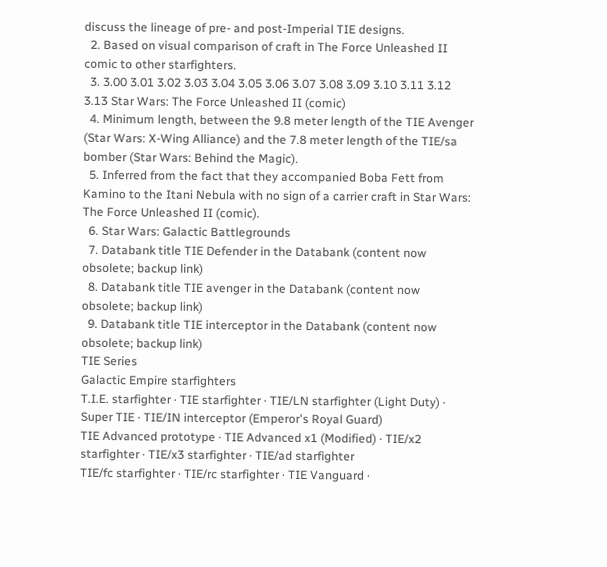discuss the lineage of pre- and post-Imperial TIE designs.
  2. Based on visual comparison of craft in The Force Unleashed II comic to other starfighters.
  3. 3.00 3.01 3.02 3.03 3.04 3.05 3.06 3.07 3.08 3.09 3.10 3.11 3.12 3.13 Star Wars: The Force Unleashed II (comic)
  4. Minimum length, between the 9.8 meter length of the TIE Avenger (Star Wars: X-Wing Alliance) and the 7.8 meter length of the TIE/sa bomber (Star Wars: Behind the Magic).
  5. Inferred from the fact that they accompanied Boba Fett from Kamino to the Itani Nebula with no sign of a carrier craft in Star Wars: The Force Unleashed II (comic).
  6. Star Wars: Galactic Battlegrounds
  7. Databank title TIE Defender in the Databank (content now obsolete; backup link)
  8. Databank title TIE avenger in the Databank (content now obsolete; backup link)
  9. Databank title TIE interceptor in the Databank (content now obsolete; backup link)
TIE Series
Galactic Empire starfighters
T.I.E. starfighter · TIE starfighter · TIE/LN starfighter (Light Duty) · Super TIE · TIE/IN interceptor (Emperor's Royal Guard)
TIE Advanced prototype · TIE Advanced x1 (Modified) · TIE/x2 starfighter · TIE/x3 starfighter · TIE/ad starfighter
TIE/fc starfighter · TIE/rc starfighter · TIE Vanguard ·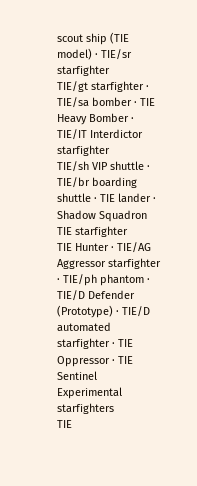scout ship (TIE model) · TIE/sr starfighter
TIE/gt starfighter · TIE/sa bomber · TIE Heavy Bomber · TIE/IT Interdictor starfighter
TIE/sh VIP shuttle · TIE/br boarding shuttle · TIE lander · Shadow Squadron TIE starfighter
TIE Hunter · TIE/AG Aggressor starfighter · TIE/ph phantom · TIE/D Defender (Prototype) · TIE/D automated starfighter · TIE Oppressor · TIE Sentinel
Experimental starfighters
TIE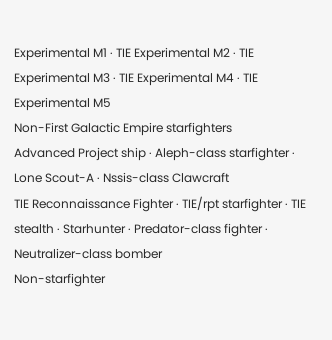Experimental M1 · TIE Experimental M2 · TIE Experimental M3 · TIE Experimental M4 · TIE Experimental M5
Non-First Galactic Empire starfighters
Advanced Project ship · Aleph-class starfighter · Lone Scout-A · Nssis-class Clawcraft
TIE Reconnaissance Fighter · TIE/rpt starfighter · TIE stealth · Starhunter · Predator-class fighter · Neutralizer-class bomber
Non-starfighter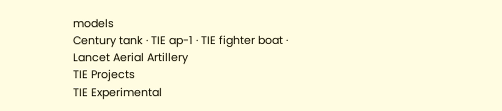models
Century tank · TIE ap-1 · TIE fighter boat · Lancet Aerial Artillery
TIE Projects
TIE Experimental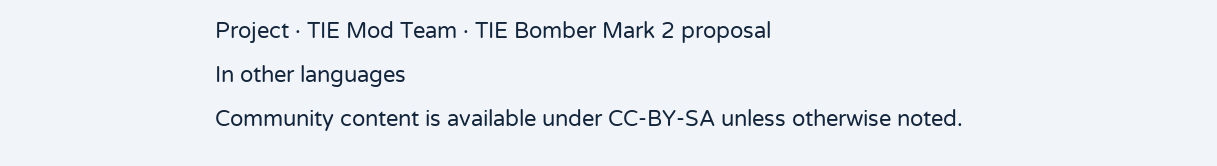Project · TIE Mod Team · TIE Bomber Mark 2 proposal
In other languages
Community content is available under CC-BY-SA unless otherwise noted.